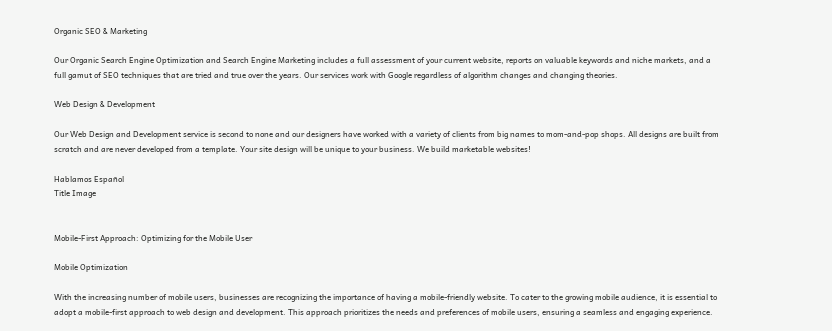Organic SEO & Marketing

Our Organic Search Engine Optimization and Search Engine Marketing includes a full assessment of your current website, reports on valuable keywords and niche markets, and a full gamut of SEO techniques that are tried and true over the years. Our services work with Google regardless of algorithm changes and changing theories.

Web Design & Development

Our Web Design and Development service is second to none and our designers have worked with a variety of clients from big names to mom-and-pop shops. All designs are built from scratch and are never developed from a template. Your site design will be unique to your business. We build marketable websites!

Hablamos Español
Title Image


Mobile-First Approach: Optimizing for the Mobile User

Mobile Optimization

With the increasing number of mobile users, businesses are recognizing the importance of having a mobile-friendly website. To cater to the growing mobile audience, it is essential to adopt a mobile-first approach to web design and development. This approach prioritizes the needs and preferences of mobile users, ensuring a seamless and engaging experience.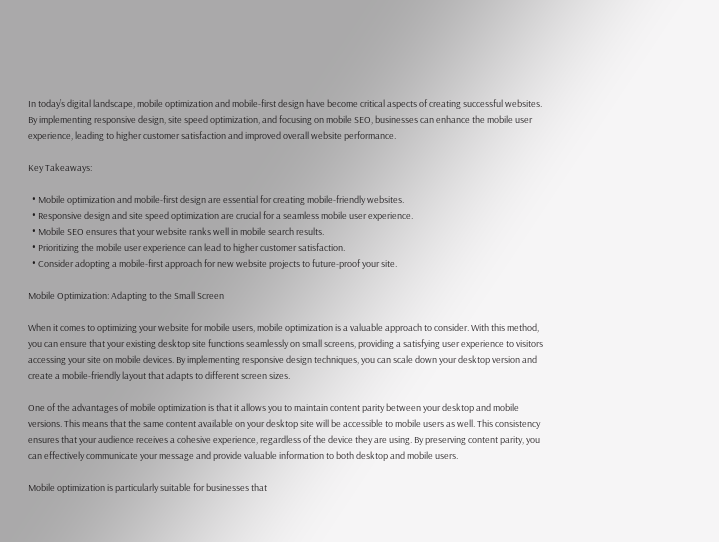In today’s digital landscape, mobile optimization and mobile-first design have become critical aspects of creating successful websites. By implementing responsive design, site speed optimization, and focusing on mobile SEO, businesses can enhance the mobile user experience, leading to higher customer satisfaction and improved overall website performance.

Key Takeaways:

  • Mobile optimization and mobile-first design are essential for creating mobile-friendly websites.
  • Responsive design and site speed optimization are crucial for a seamless mobile user experience.
  • Mobile SEO ensures that your website ranks well in mobile search results.
  • Prioritizing the mobile user experience can lead to higher customer satisfaction.
  • Consider adopting a mobile-first approach for new website projects to future-proof your site.

Mobile Optimization: Adapting to the Small Screen

When it comes to optimizing your website for mobile users, mobile optimization is a valuable approach to consider. With this method, you can ensure that your existing desktop site functions seamlessly on small screens, providing a satisfying user experience to visitors accessing your site on mobile devices. By implementing responsive design techniques, you can scale down your desktop version and create a mobile-friendly layout that adapts to different screen sizes.

One of the advantages of mobile optimization is that it allows you to maintain content parity between your desktop and mobile versions. This means that the same content available on your desktop site will be accessible to mobile users as well. This consistency ensures that your audience receives a cohesive experience, regardless of the device they are using. By preserving content parity, you can effectively communicate your message and provide valuable information to both desktop and mobile users.

Mobile optimization is particularly suitable for businesses that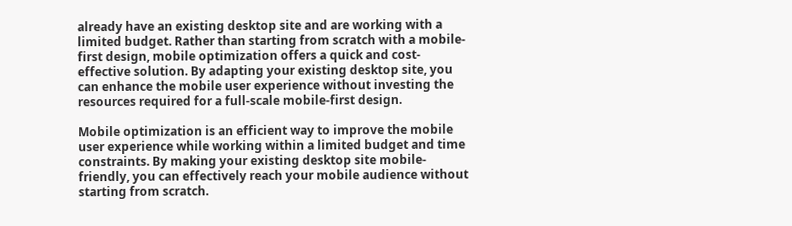already have an existing desktop site and are working with a limited budget. Rather than starting from scratch with a mobile-first design, mobile optimization offers a quick and cost-effective solution. By adapting your existing desktop site, you can enhance the mobile user experience without investing the resources required for a full-scale mobile-first design.

Mobile optimization is an efficient way to improve the mobile user experience while working within a limited budget and time constraints. By making your existing desktop site mobile-friendly, you can effectively reach your mobile audience without starting from scratch.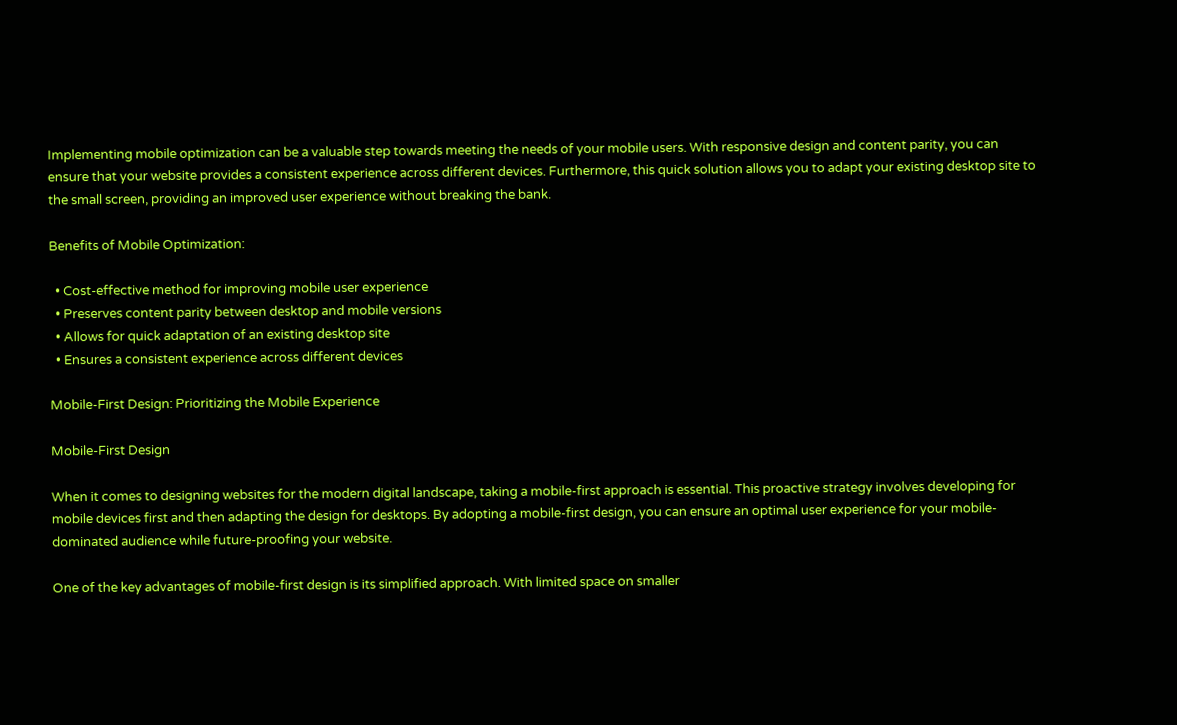Implementing mobile optimization can be a valuable step towards meeting the needs of your mobile users. With responsive design and content parity, you can ensure that your website provides a consistent experience across different devices. Furthermore, this quick solution allows you to adapt your existing desktop site to the small screen, providing an improved user experience without breaking the bank.

Benefits of Mobile Optimization:

  • Cost-effective method for improving mobile user experience
  • Preserves content parity between desktop and mobile versions
  • Allows for quick adaptation of an existing desktop site
  • Ensures a consistent experience across different devices

Mobile-First Design: Prioritizing the Mobile Experience

Mobile-First Design

When it comes to designing websites for the modern digital landscape, taking a mobile-first approach is essential. This proactive strategy involves developing for mobile devices first and then adapting the design for desktops. By adopting a mobile-first design, you can ensure an optimal user experience for your mobile-dominated audience while future-proofing your website.

One of the key advantages of mobile-first design is its simplified approach. With limited space on smaller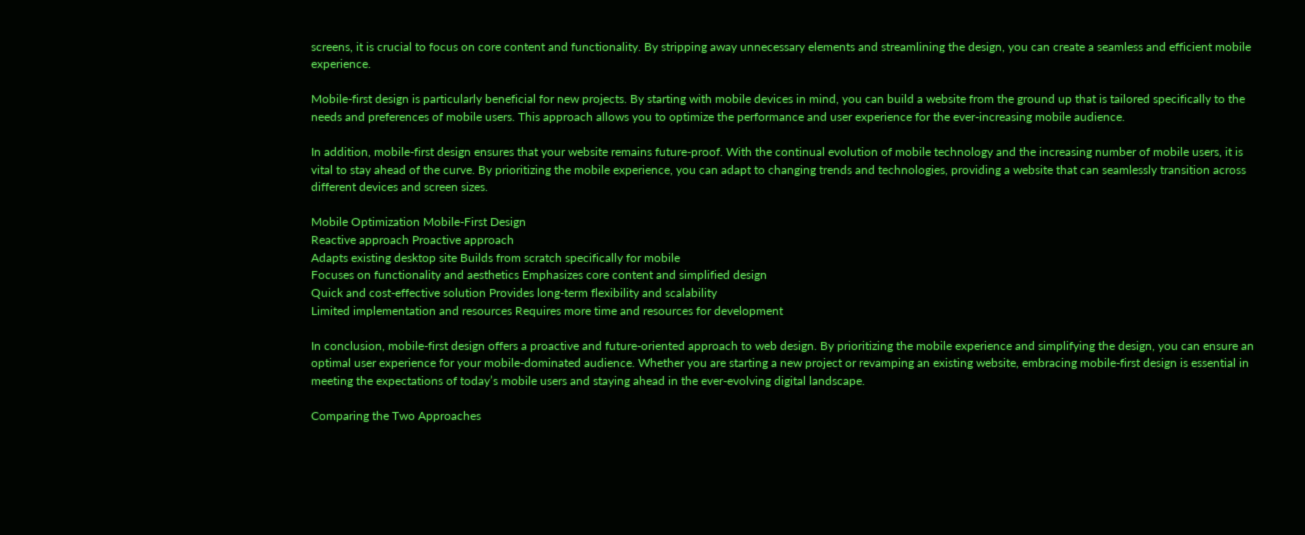screens, it is crucial to focus on core content and functionality. By stripping away unnecessary elements and streamlining the design, you can create a seamless and efficient mobile experience.

Mobile-first design is particularly beneficial for new projects. By starting with mobile devices in mind, you can build a website from the ground up that is tailored specifically to the needs and preferences of mobile users. This approach allows you to optimize the performance and user experience for the ever-increasing mobile audience.

In addition, mobile-first design ensures that your website remains future-proof. With the continual evolution of mobile technology and the increasing number of mobile users, it is vital to stay ahead of the curve. By prioritizing the mobile experience, you can adapt to changing trends and technologies, providing a website that can seamlessly transition across different devices and screen sizes.

Mobile Optimization Mobile-First Design
Reactive approach Proactive approach
Adapts existing desktop site Builds from scratch specifically for mobile
Focuses on functionality and aesthetics Emphasizes core content and simplified design
Quick and cost-effective solution Provides long-term flexibility and scalability
Limited implementation and resources Requires more time and resources for development

In conclusion, mobile-first design offers a proactive and future-oriented approach to web design. By prioritizing the mobile experience and simplifying the design, you can ensure an optimal user experience for your mobile-dominated audience. Whether you are starting a new project or revamping an existing website, embracing mobile-first design is essential in meeting the expectations of today’s mobile users and staying ahead in the ever-evolving digital landscape.

Comparing the Two Approaches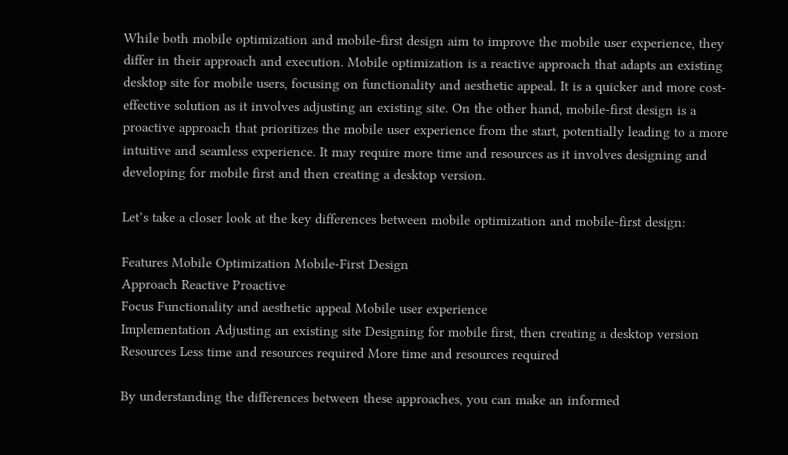While both mobile optimization and mobile-first design aim to improve the mobile user experience, they differ in their approach and execution. Mobile optimization is a reactive approach that adapts an existing desktop site for mobile users, focusing on functionality and aesthetic appeal. It is a quicker and more cost-effective solution as it involves adjusting an existing site. On the other hand, mobile-first design is a proactive approach that prioritizes the mobile user experience from the start, potentially leading to a more intuitive and seamless experience. It may require more time and resources as it involves designing and developing for mobile first and then creating a desktop version.

Let’s take a closer look at the key differences between mobile optimization and mobile-first design:

Features Mobile Optimization Mobile-First Design
Approach Reactive Proactive
Focus Functionality and aesthetic appeal Mobile user experience
Implementation Adjusting an existing site Designing for mobile first, then creating a desktop version
Resources Less time and resources required More time and resources required

By understanding the differences between these approaches, you can make an informed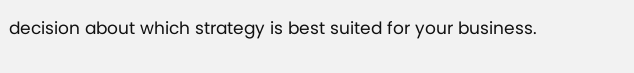decision about which strategy is best suited for your business.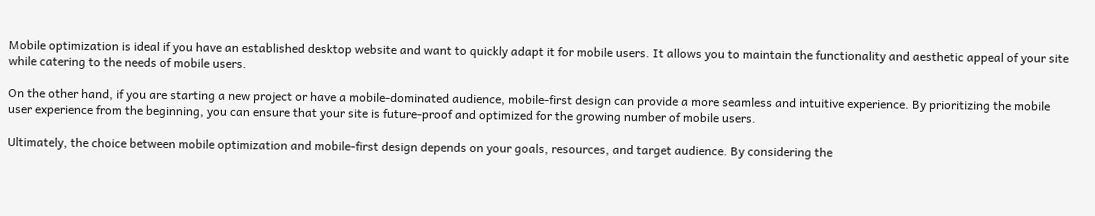Mobile optimization is ideal if you have an established desktop website and want to quickly adapt it for mobile users. It allows you to maintain the functionality and aesthetic appeal of your site while catering to the needs of mobile users.

On the other hand, if you are starting a new project or have a mobile-dominated audience, mobile-first design can provide a more seamless and intuitive experience. By prioritizing the mobile user experience from the beginning, you can ensure that your site is future-proof and optimized for the growing number of mobile users.

Ultimately, the choice between mobile optimization and mobile-first design depends on your goals, resources, and target audience. By considering the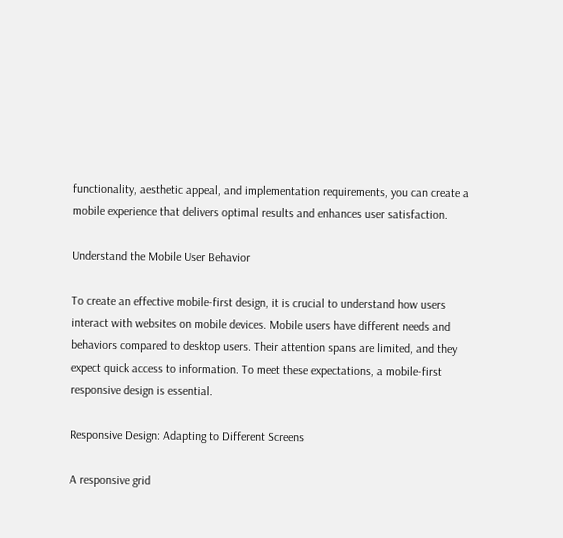functionality, aesthetic appeal, and implementation requirements, you can create a mobile experience that delivers optimal results and enhances user satisfaction.

Understand the Mobile User Behavior

To create an effective mobile-first design, it is crucial to understand how users interact with websites on mobile devices. Mobile users have different needs and behaviors compared to desktop users. Their attention spans are limited, and they expect quick access to information. To meet these expectations, a mobile-first responsive design is essential.

Responsive Design: Adapting to Different Screens

A responsive grid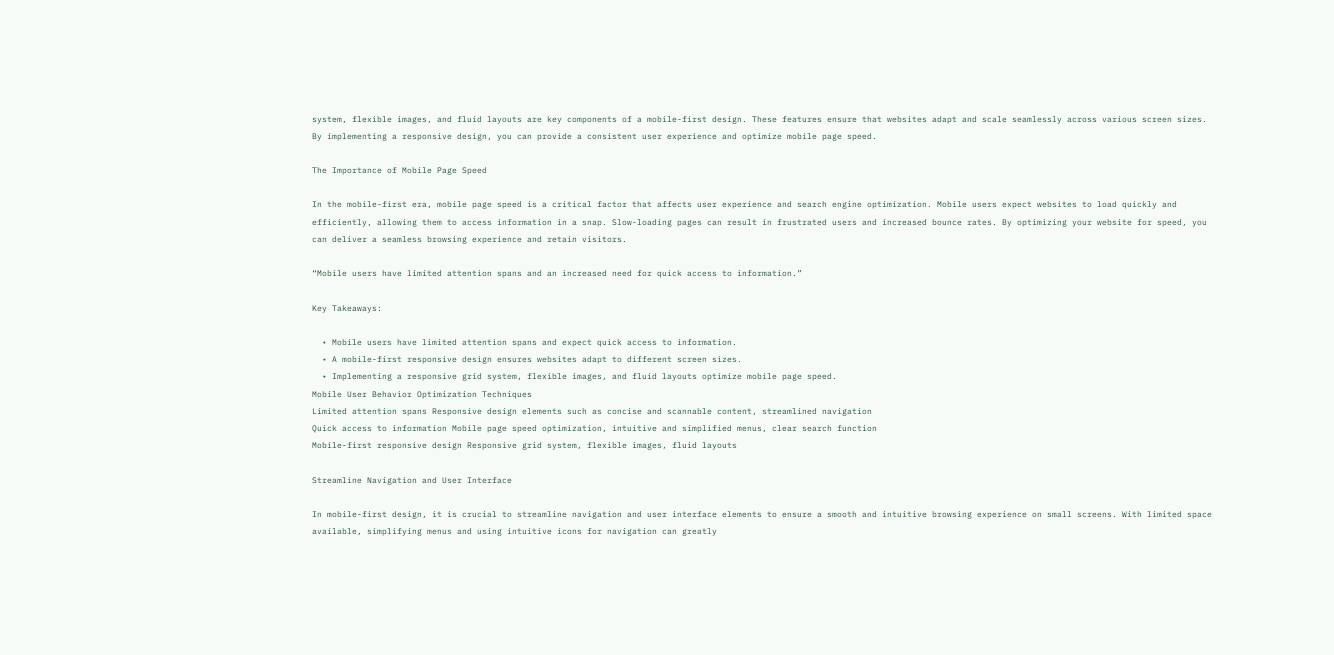system, flexible images, and fluid layouts are key components of a mobile-first design. These features ensure that websites adapt and scale seamlessly across various screen sizes. By implementing a responsive design, you can provide a consistent user experience and optimize mobile page speed.

The Importance of Mobile Page Speed

In the mobile-first era, mobile page speed is a critical factor that affects user experience and search engine optimization. Mobile users expect websites to load quickly and efficiently, allowing them to access information in a snap. Slow-loading pages can result in frustrated users and increased bounce rates. By optimizing your website for speed, you can deliver a seamless browsing experience and retain visitors.

“Mobile users have limited attention spans and an increased need for quick access to information.”

Key Takeaways:

  • Mobile users have limited attention spans and expect quick access to information.
  • A mobile-first responsive design ensures websites adapt to different screen sizes.
  • Implementing a responsive grid system, flexible images, and fluid layouts optimize mobile page speed.
Mobile User Behavior Optimization Techniques
Limited attention spans Responsive design elements such as concise and scannable content, streamlined navigation
Quick access to information Mobile page speed optimization, intuitive and simplified menus, clear search function
Mobile-first responsive design Responsive grid system, flexible images, fluid layouts

Streamline Navigation and User Interface

In mobile-first design, it is crucial to streamline navigation and user interface elements to ensure a smooth and intuitive browsing experience on small screens. With limited space available, simplifying menus and using intuitive icons for navigation can greatly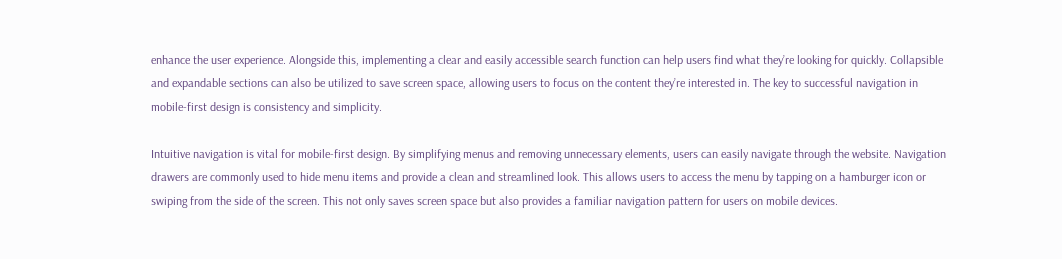enhance the user experience. Alongside this, implementing a clear and easily accessible search function can help users find what they’re looking for quickly. Collapsible and expandable sections can also be utilized to save screen space, allowing users to focus on the content they’re interested in. The key to successful navigation in mobile-first design is consistency and simplicity.

Intuitive navigation is vital for mobile-first design. By simplifying menus and removing unnecessary elements, users can easily navigate through the website. Navigation drawers are commonly used to hide menu items and provide a clean and streamlined look. This allows users to access the menu by tapping on a hamburger icon or swiping from the side of the screen. This not only saves screen space but also provides a familiar navigation pattern for users on mobile devices.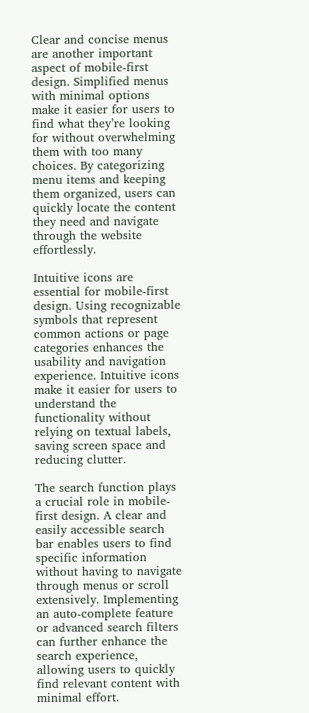Clear and concise menus are another important aspect of mobile-first design. Simplified menus with minimal options make it easier for users to find what they’re looking for without overwhelming them with too many choices. By categorizing menu items and keeping them organized, users can quickly locate the content they need and navigate through the website effortlessly.

Intuitive icons are essential for mobile-first design. Using recognizable symbols that represent common actions or page categories enhances the usability and navigation experience. Intuitive icons make it easier for users to understand the functionality without relying on textual labels, saving screen space and reducing clutter.

The search function plays a crucial role in mobile-first design. A clear and easily accessible search bar enables users to find specific information without having to navigate through menus or scroll extensively. Implementing an auto-complete feature or advanced search filters can further enhance the search experience, allowing users to quickly find relevant content with minimal effort.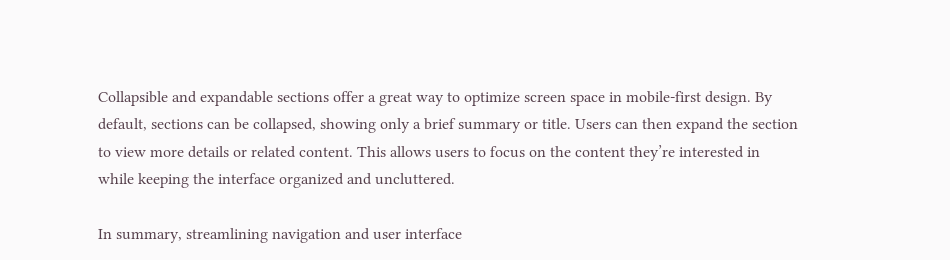Collapsible and expandable sections offer a great way to optimize screen space in mobile-first design. By default, sections can be collapsed, showing only a brief summary or title. Users can then expand the section to view more details or related content. This allows users to focus on the content they’re interested in while keeping the interface organized and uncluttered.

In summary, streamlining navigation and user interface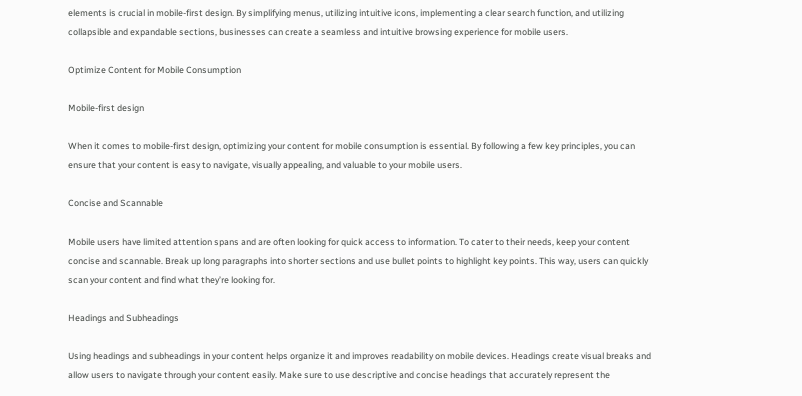elements is crucial in mobile-first design. By simplifying menus, utilizing intuitive icons, implementing a clear search function, and utilizing collapsible and expandable sections, businesses can create a seamless and intuitive browsing experience for mobile users.

Optimize Content for Mobile Consumption

Mobile-first design

When it comes to mobile-first design, optimizing your content for mobile consumption is essential. By following a few key principles, you can ensure that your content is easy to navigate, visually appealing, and valuable to your mobile users.

Concise and Scannable

Mobile users have limited attention spans and are often looking for quick access to information. To cater to their needs, keep your content concise and scannable. Break up long paragraphs into shorter sections and use bullet points to highlight key points. This way, users can quickly scan your content and find what they’re looking for.

Headings and Subheadings

Using headings and subheadings in your content helps organize it and improves readability on mobile devices. Headings create visual breaks and allow users to navigate through your content easily. Make sure to use descriptive and concise headings that accurately represent the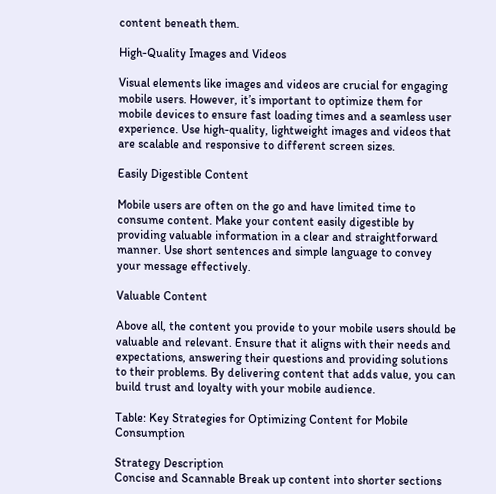content beneath them.

High-Quality Images and Videos

Visual elements like images and videos are crucial for engaging mobile users. However, it’s important to optimize them for mobile devices to ensure fast loading times and a seamless user experience. Use high-quality, lightweight images and videos that are scalable and responsive to different screen sizes.

Easily Digestible Content

Mobile users are often on the go and have limited time to consume content. Make your content easily digestible by providing valuable information in a clear and straightforward manner. Use short sentences and simple language to convey your message effectively.

Valuable Content

Above all, the content you provide to your mobile users should be valuable and relevant. Ensure that it aligns with their needs and expectations, answering their questions and providing solutions to their problems. By delivering content that adds value, you can build trust and loyalty with your mobile audience.

Table: Key Strategies for Optimizing Content for Mobile Consumption

Strategy Description
Concise and Scannable Break up content into shorter sections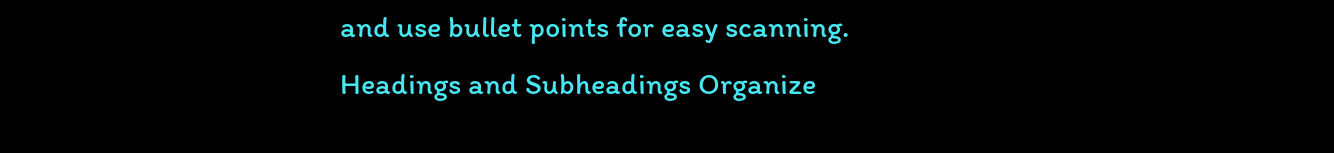and use bullet points for easy scanning.
Headings and Subheadings Organize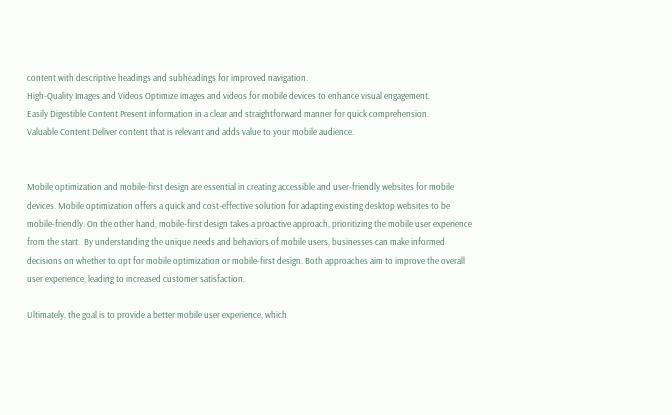content with descriptive headings and subheadings for improved navigation.
High-Quality Images and Videos Optimize images and videos for mobile devices to enhance visual engagement.
Easily Digestible Content Present information in a clear and straightforward manner for quick comprehension.
Valuable Content Deliver content that is relevant and adds value to your mobile audience.


Mobile optimization and mobile-first design are essential in creating accessible and user-friendly websites for mobile devices. Mobile optimization offers a quick and cost-effective solution for adapting existing desktop websites to be mobile-friendly. On the other hand, mobile-first design takes a proactive approach, prioritizing the mobile user experience from the start.  By understanding the unique needs and behaviors of mobile users, businesses can make informed decisions on whether to opt for mobile optimization or mobile-first design. Both approaches aim to improve the overall user experience, leading to increased customer satisfaction.

Ultimately, the goal is to provide a better mobile user experience, which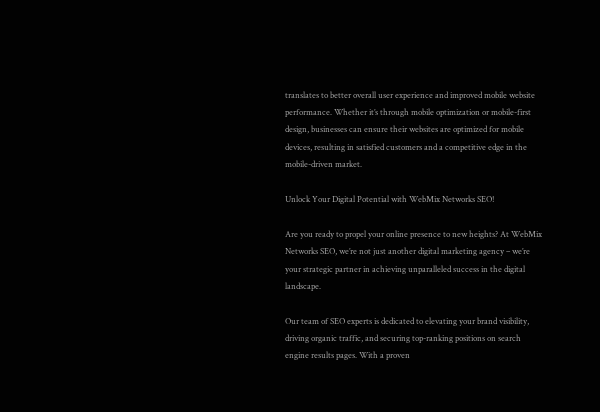translates to better overall user experience and improved mobile website performance. Whether it’s through mobile optimization or mobile-first design, businesses can ensure their websites are optimized for mobile devices, resulting in satisfied customers and a competitive edge in the mobile-driven market.

Unlock Your Digital Potential with WebMix Networks SEO!

Are you ready to propel your online presence to new heights? At WebMix Networks SEO, we’re not just another digital marketing agency – we’re your strategic partner in achieving unparalleled success in the digital landscape.

Our team of SEO experts is dedicated to elevating your brand visibility, driving organic traffic, and securing top-ranking positions on search engine results pages. With a proven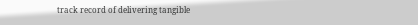track record of delivering tangible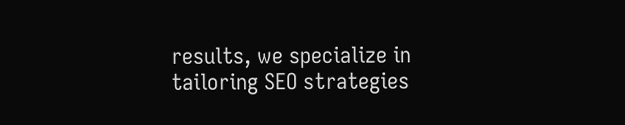results, we specialize in tailoring SEO strategies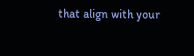that align with your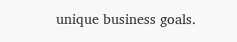unique business goals.